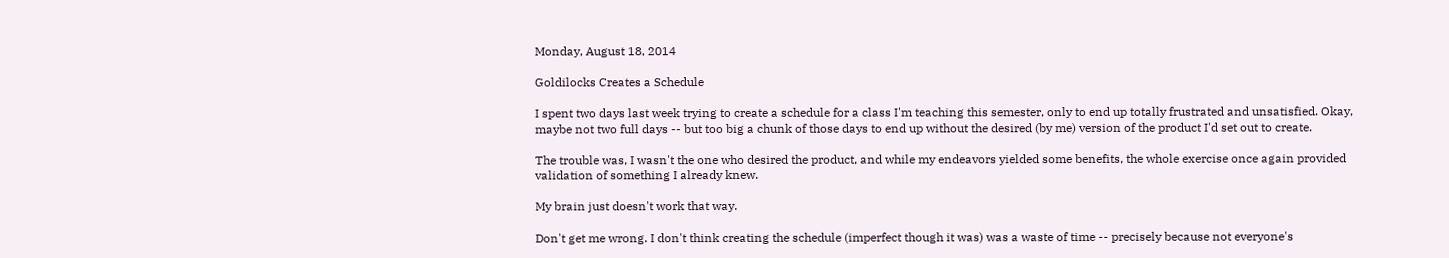Monday, August 18, 2014

Goldilocks Creates a Schedule

I spent two days last week trying to create a schedule for a class I'm teaching this semester, only to end up totally frustrated and unsatisfied. Okay, maybe not two full days -- but too big a chunk of those days to end up without the desired (by me) version of the product I'd set out to create.

The trouble was, I wasn't the one who desired the product, and while my endeavors yielded some benefits, the whole exercise once again provided validation of something I already knew.

My brain just doesn't work that way.

Don't get me wrong. I don't think creating the schedule (imperfect though it was) was a waste of time -- precisely because not everyone's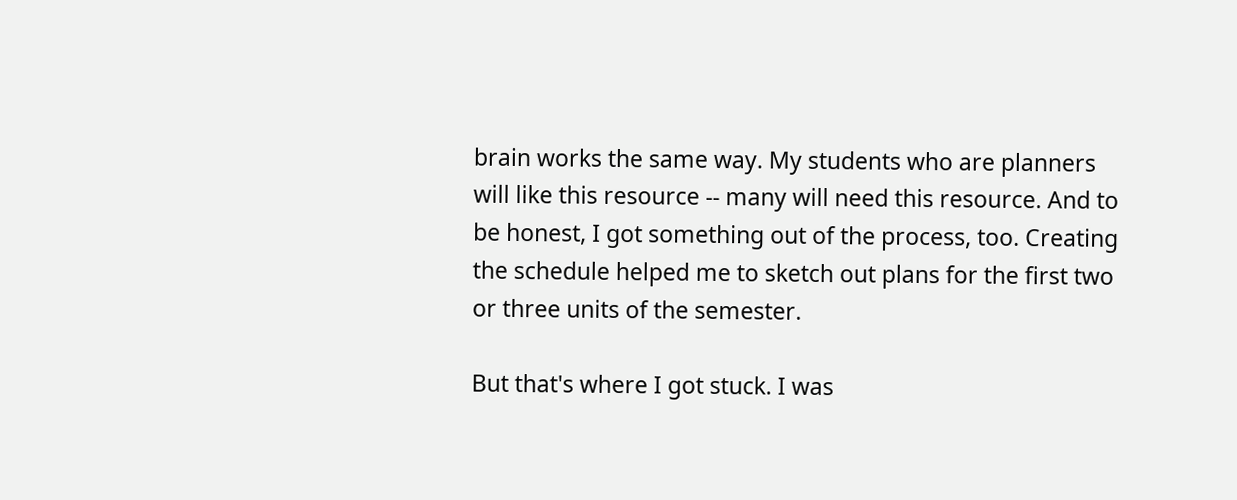brain works the same way. My students who are planners will like this resource -- many will need this resource. And to be honest, I got something out of the process, too. Creating the schedule helped me to sketch out plans for the first two or three units of the semester.

But that's where I got stuck. I was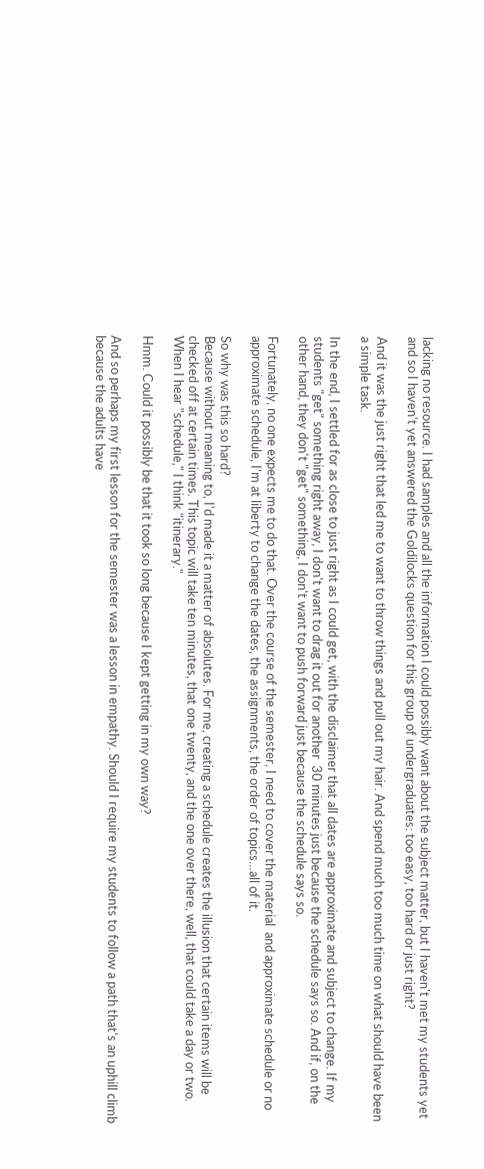lacking no resource. I had samples and all the information I could possibly want about the subject matter, but I haven't met my students yet and so I haven't yet answered the Goldilocks question for this group of undergraduates: too easy, too hard or just right?

And it was the just right that led me to want to throw things and pull out my hair. And spend much too much time on what should have been a simple task.

In the end, I settled for as close to just right as I could get, with the disclaimer that all dates are approximate and subject to change. If my students "get" something right away, I don't want to drag it out for another  30 minutes just because the schedule says so. And if, on the other hand, they don't "get" something, I don't want to push forward just because the schedule says so.

Fortunately, no one expects me to do that. Over the course of the semester, I need to cover the material  and approximate schedule or no approximate schedule, I'm at liberty to change the dates, the assignments, the order of topics…all of it.

So why was this so hard?
Because without meaning to, I'd made it a matter of absolutes. For me, creating a schedule creates the illusion that certain items will be checked off at certain times. This topic will take ten minutes, that one twenty, and the one over there, well, that could take a day or two. When I hear "schedule," I think "itinerary."

Hmm. Could it possibly be that it took so long because I kept getting in my own way?

And so perhaps my first lesson for the semester was a lesson in empathy. Should I require my students to follow a path that's an uphill climb because the adults have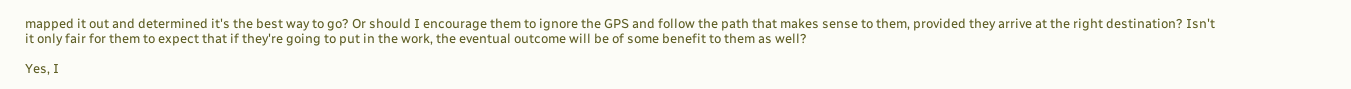mapped it out and determined it's the best way to go? Or should I encourage them to ignore the GPS and follow the path that makes sense to them, provided they arrive at the right destination? Isn't it only fair for them to expect that if they're going to put in the work, the eventual outcome will be of some benefit to them as well?

Yes, I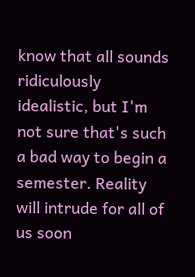know that all sounds ridiculously idealistic, but I'm not sure that's such a bad way to begin a semester. Reality will intrude for all of us soon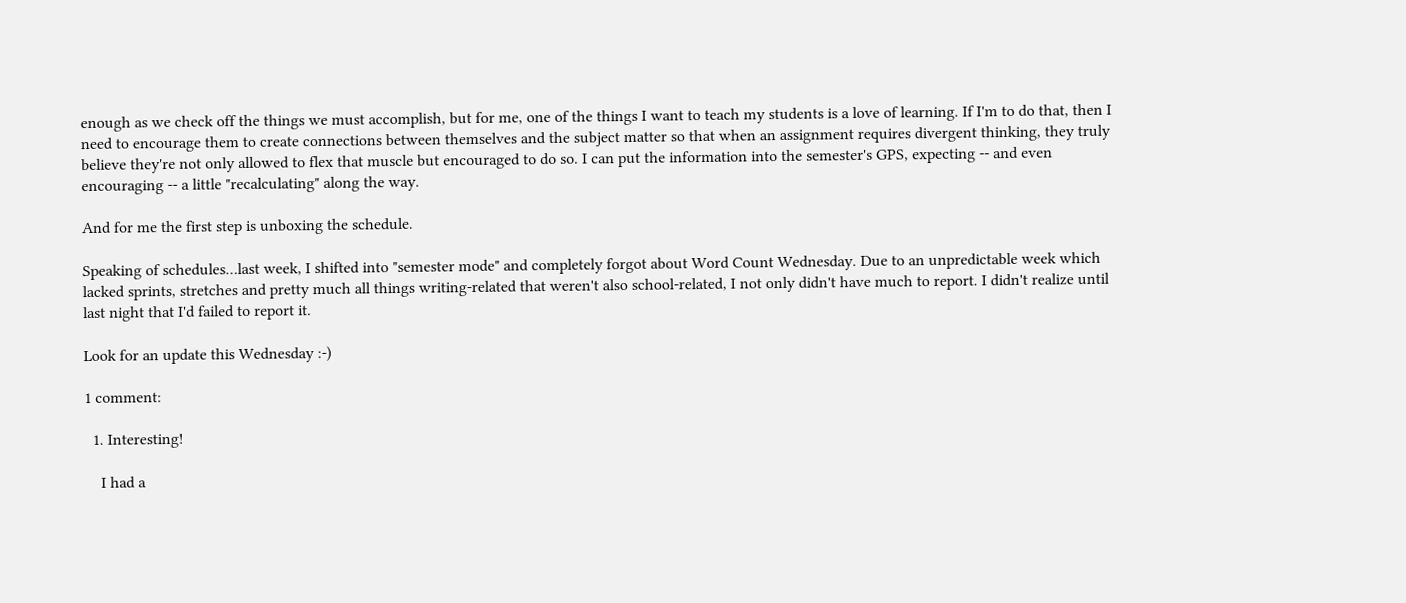enough as we check off the things we must accomplish, but for me, one of the things I want to teach my students is a love of learning. If I'm to do that, then I need to encourage them to create connections between themselves and the subject matter so that when an assignment requires divergent thinking, they truly believe they're not only allowed to flex that muscle but encouraged to do so. I can put the information into the semester's GPS, expecting -- and even encouraging -- a little "recalculating" along the way.

And for me the first step is unboxing the schedule.

Speaking of schedules…last week, I shifted into "semester mode" and completely forgot about Word Count Wednesday. Due to an unpredictable week which lacked sprints, stretches and pretty much all things writing-related that weren't also school-related, I not only didn't have much to report. I didn't realize until last night that I'd failed to report it.

Look for an update this Wednesday :-)

1 comment:

  1. Interesting!

    I had a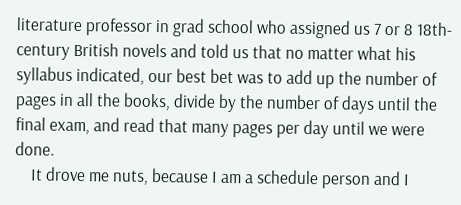literature professor in grad school who assigned us 7 or 8 18th-century British novels and told us that no matter what his syllabus indicated, our best bet was to add up the number of pages in all the books, divide by the number of days until the final exam, and read that many pages per day until we were done.
    It drove me nuts, because I am a schedule person and I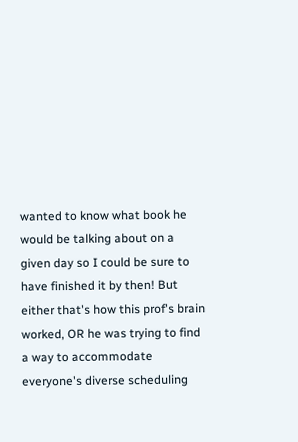wanted to know what book he would be talking about on a given day so I could be sure to have finished it by then! But either that's how this prof's brain worked, OR he was trying to find a way to accommodate everyone's diverse scheduling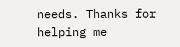needs. Thanks for helping me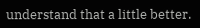understand that a little better.